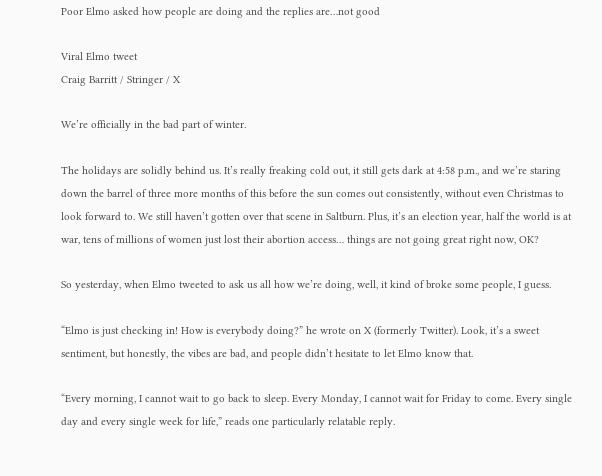Poor Elmo asked how people are doing and the replies are…not good

Viral Elmo tweet
Craig Barritt / Stringer / X

We’re officially in the bad part of winter.

The holidays are solidly behind us. It’s really freaking cold out, it still gets dark at 4:58 p.m., and we’re staring down the barrel of three more months of this before the sun comes out consistently, without even Christmas to look forward to. We still haven’t gotten over that scene in Saltburn. Plus, it’s an election year, half the world is at war, tens of millions of women just lost their abortion access… things are not going great right now, OK?

So yesterday, when Elmo tweeted to ask us all how we’re doing, well, it kind of broke some people, I guess.

“Elmo is just checking in! How is everybody doing?” he wrote on X (formerly Twitter). Look, it’s a sweet sentiment, but honestly, the vibes are bad, and people didn’t hesitate to let Elmo know that.

“Every morning, I cannot wait to go back to sleep. Every Monday, I cannot wait for Friday to come. Every single day and every single week for life,” reads one particularly relatable reply.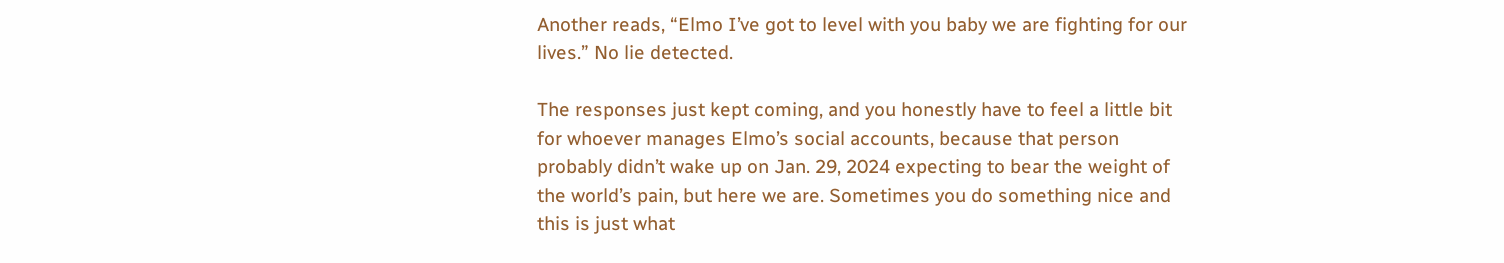Another reads, “Elmo I’ve got to level with you baby we are fighting for our lives.” No lie detected.

The responses just kept coming, and you honestly have to feel a little bit for whoever manages Elmo’s social accounts, because that person probably didn’t wake up on Jan. 29, 2024 expecting to bear the weight of the world’s pain, but here we are. Sometimes you do something nice and this is just what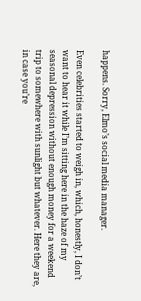happens. Sorry, Elmo’s social media manager.

Even celebrities started to weigh in, which, honestly, I don’t want to hear it while I’m sitting here in the haze of my seasonal depression without enough money for a weekend trip to somewhere with sunlight but whatever. Here they are, in case you’re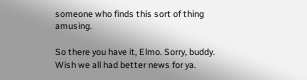someone who finds this sort of thing amusing.

So there you have it, Elmo. Sorry, buddy. Wish we all had better news for ya.